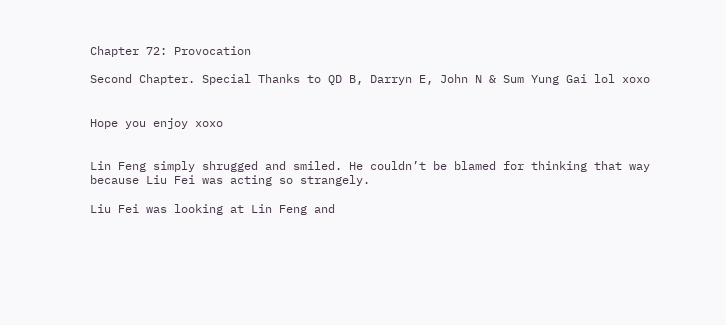Chapter 72: Provocation

Second Chapter. Special Thanks to QD B, Darryn E, John N & Sum Yung Gai lol xoxo


Hope you enjoy xoxo


Lin Feng simply shrugged and smiled. He couldn’t be blamed for thinking that way because Liu Fei was acting so strangely.

Liu Fei was looking at Lin Feng and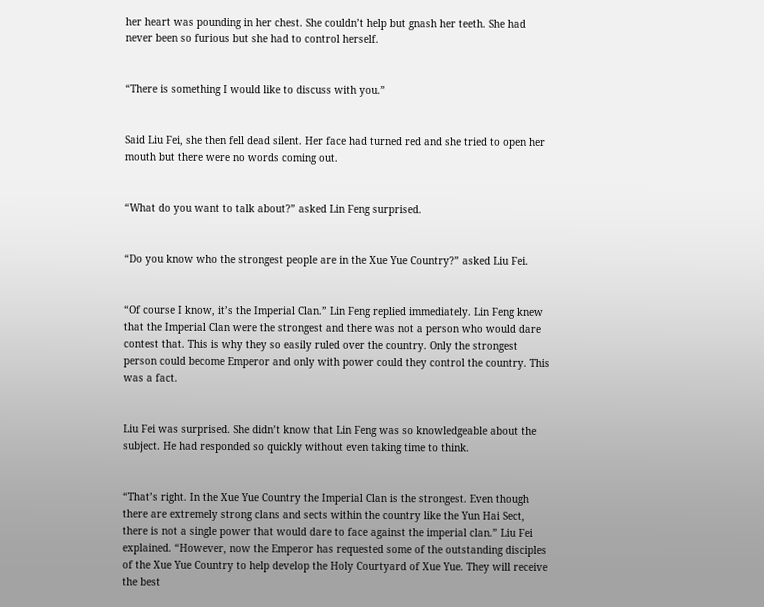her heart was pounding in her chest. She couldn’t help but gnash her teeth. She had never been so furious but she had to control herself.


“There is something I would like to discuss with you.”


Said Liu Fei, she then fell dead silent. Her face had turned red and she tried to open her mouth but there were no words coming out.


“What do you want to talk about?” asked Lin Feng surprised.


“Do you know who the strongest people are in the Xue Yue Country?” asked Liu Fei.


“Of course I know, it’s the Imperial Clan.” Lin Feng replied immediately. Lin Feng knew that the Imperial Clan were the strongest and there was not a person who would dare contest that. This is why they so easily ruled over the country. Only the strongest person could become Emperor and only with power could they control the country. This was a fact.


Liu Fei was surprised. She didn’t know that Lin Feng was so knowledgeable about the subject. He had responded so quickly without even taking time to think.


“That’s right. In the Xue Yue Country the Imperial Clan is the strongest. Even though there are extremely strong clans and sects within the country like the Yun Hai Sect, there is not a single power that would dare to face against the imperial clan.” Liu Fei explained. “However, now the Emperor has requested some of the outstanding disciples of the Xue Yue Country to help develop the Holy Courtyard of Xue Yue. They will receive the best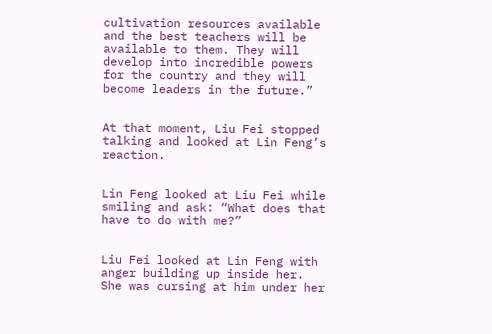cultivation resources available and the best teachers will be available to them. They will develop into incredible powers for the country and they will become leaders in the future.”


At that moment, Liu Fei stopped talking and looked at Lin Feng’s reaction.


Lin Feng looked at Liu Fei while smiling and ask: “What does that have to do with me?”


Liu Fei looked at Lin Feng with anger building up inside her. She was cursing at him under her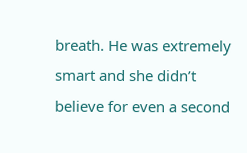breath. He was extremely smart and she didn’t believe for even a second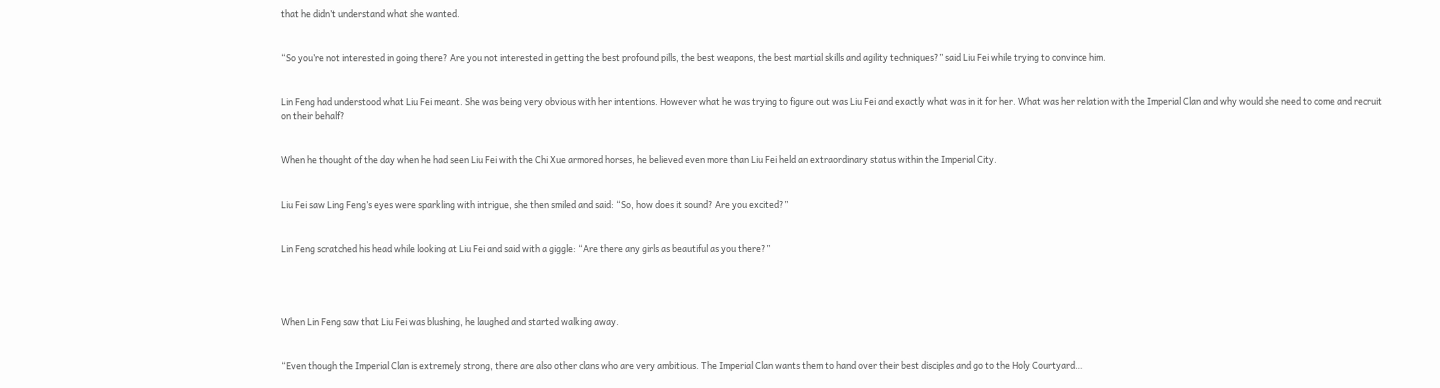that he didn’t understand what she wanted.


“So you’re not interested in going there? Are you not interested in getting the best profound pills, the best weapons, the best martial skills and agility techniques?” said Liu Fei while trying to convince him.


Lin Feng had understood what Liu Fei meant. She was being very obvious with her intentions. However what he was trying to figure out was Liu Fei and exactly what was in it for her. What was her relation with the Imperial Clan and why would she need to come and recruit on their behalf?


When he thought of the day when he had seen Liu Fei with the Chi Xue armored horses, he believed even more than Liu Fei held an extraordinary status within the Imperial City.


Liu Fei saw Ling Feng’s eyes were sparkling with intrigue, she then smiled and said: “So, how does it sound? Are you excited?”


Lin Feng scratched his head while looking at Liu Fei and said with a giggle: “Are there any girls as beautiful as you there?”




When Lin Feng saw that Liu Fei was blushing, he laughed and started walking away.


“Even though the Imperial Clan is extremely strong, there are also other clans who are very ambitious. The Imperial Clan wants them to hand over their best disciples and go to the Holy Courtyard…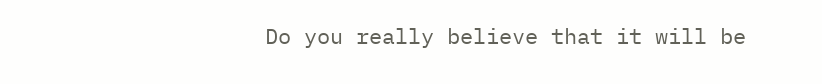Do you really believe that it will be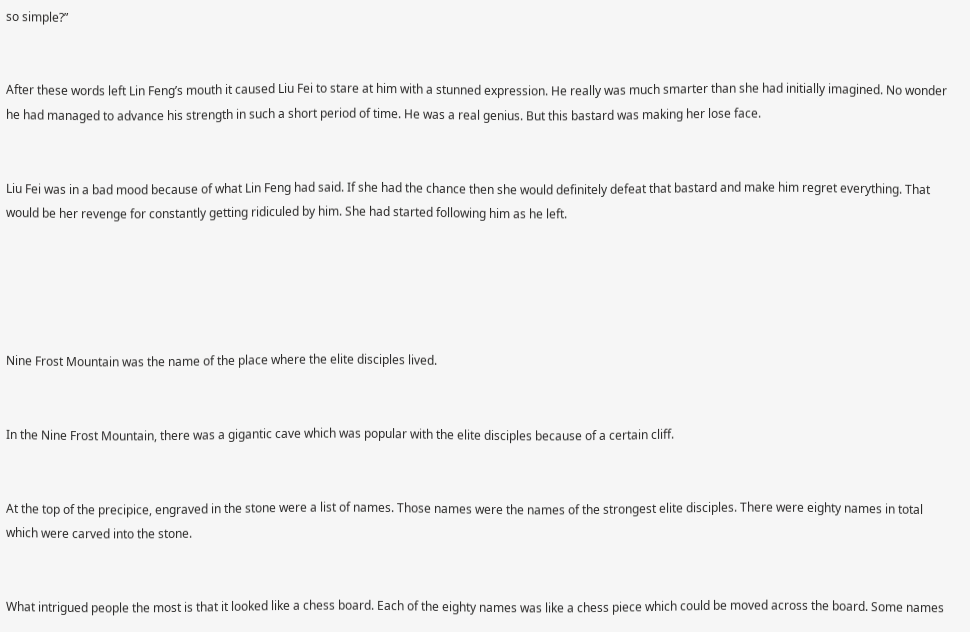so simple?”


After these words left Lin Feng’s mouth it caused Liu Fei to stare at him with a stunned expression. He really was much smarter than she had initially imagined. No wonder he had managed to advance his strength in such a short period of time. He was a real genius. But this bastard was making her lose face.


Liu Fei was in a bad mood because of what Lin Feng had said. If she had the chance then she would definitely defeat that bastard and make him regret everything. That would be her revenge for constantly getting ridiculed by him. She had started following him as he left.





Nine Frost Mountain was the name of the place where the elite disciples lived.


In the Nine Frost Mountain, there was a gigantic cave which was popular with the elite disciples because of a certain cliff.


At the top of the precipice, engraved in the stone were a list of names. Those names were the names of the strongest elite disciples. There were eighty names in total which were carved into the stone.


What intrigued people the most is that it looked like a chess board. Each of the eighty names was like a chess piece which could be moved across the board. Some names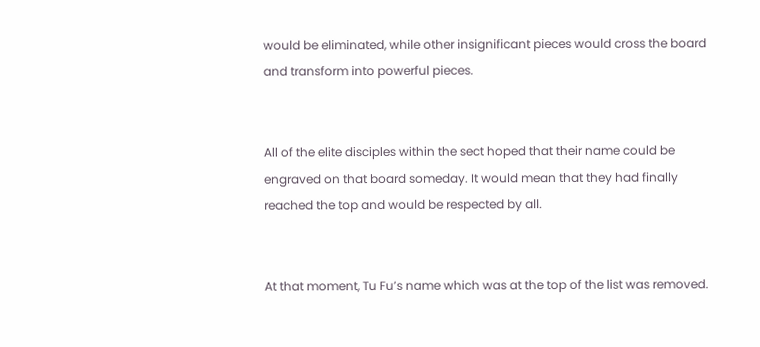would be eliminated, while other insignificant pieces would cross the board and transform into powerful pieces.


All of the elite disciples within the sect hoped that their name could be engraved on that board someday. It would mean that they had finally reached the top and would be respected by all.


At that moment, Tu Fu’s name which was at the top of the list was removed.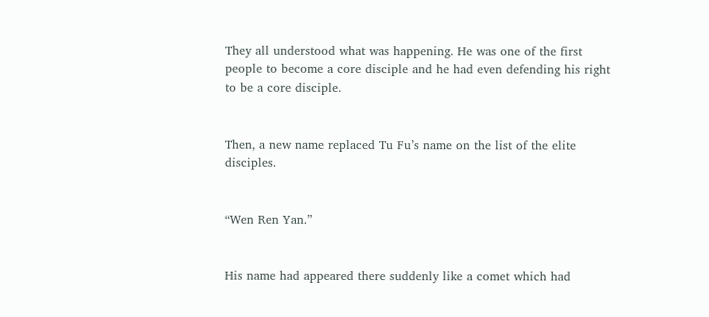They all understood what was happening. He was one of the first people to become a core disciple and he had even defending his right to be a core disciple.


Then, a new name replaced Tu Fu’s name on the list of the elite disciples.


“Wen Ren Yan.”


His name had appeared there suddenly like a comet which had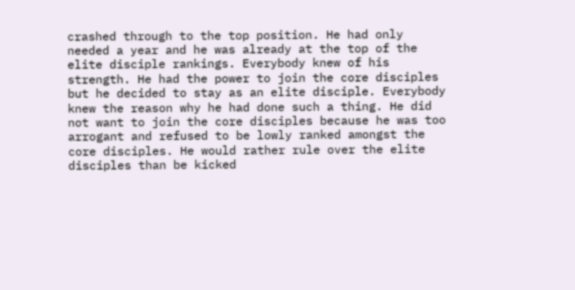crashed through to the top position. He had only needed a year and he was already at the top of the elite disciple rankings. Everybody knew of his strength. He had the power to join the core disciples but he decided to stay as an elite disciple. Everybody knew the reason why he had done such a thing. He did not want to join the core disciples because he was too arrogant and refused to be lowly ranked amongst the core disciples. He would rather rule over the elite disciples than be kicked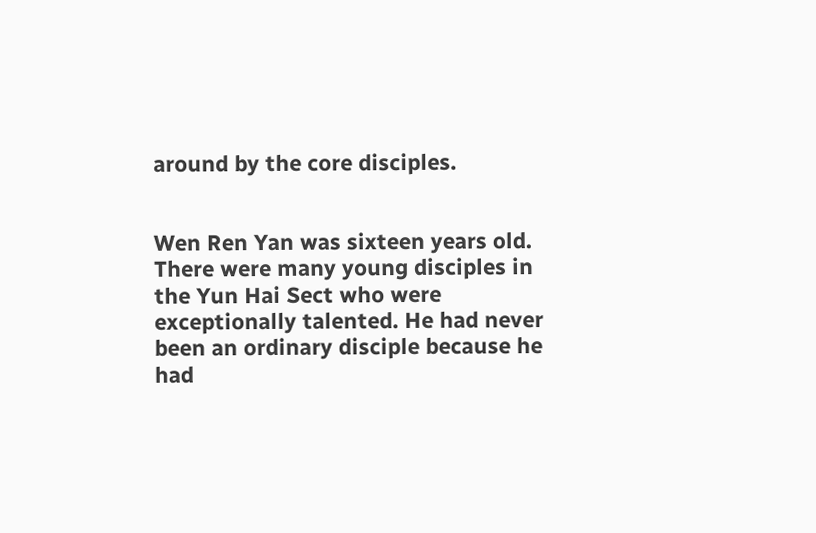around by the core disciples.


Wen Ren Yan was sixteen years old. There were many young disciples in the Yun Hai Sect who were exceptionally talented. He had never been an ordinary disciple because he had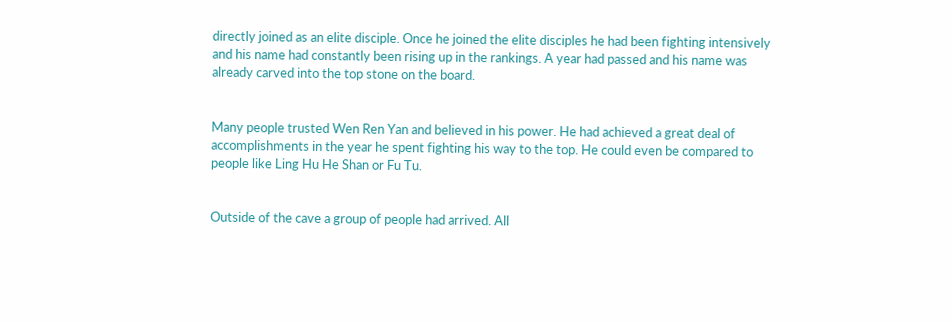directly joined as an elite disciple. Once he joined the elite disciples he had been fighting intensively and his name had constantly been rising up in the rankings. A year had passed and his name was already carved into the top stone on the board.


Many people trusted Wen Ren Yan and believed in his power. He had achieved a great deal of accomplishments in the year he spent fighting his way to the top. He could even be compared to people like Ling Hu He Shan or Fu Tu.


Outside of the cave a group of people had arrived. All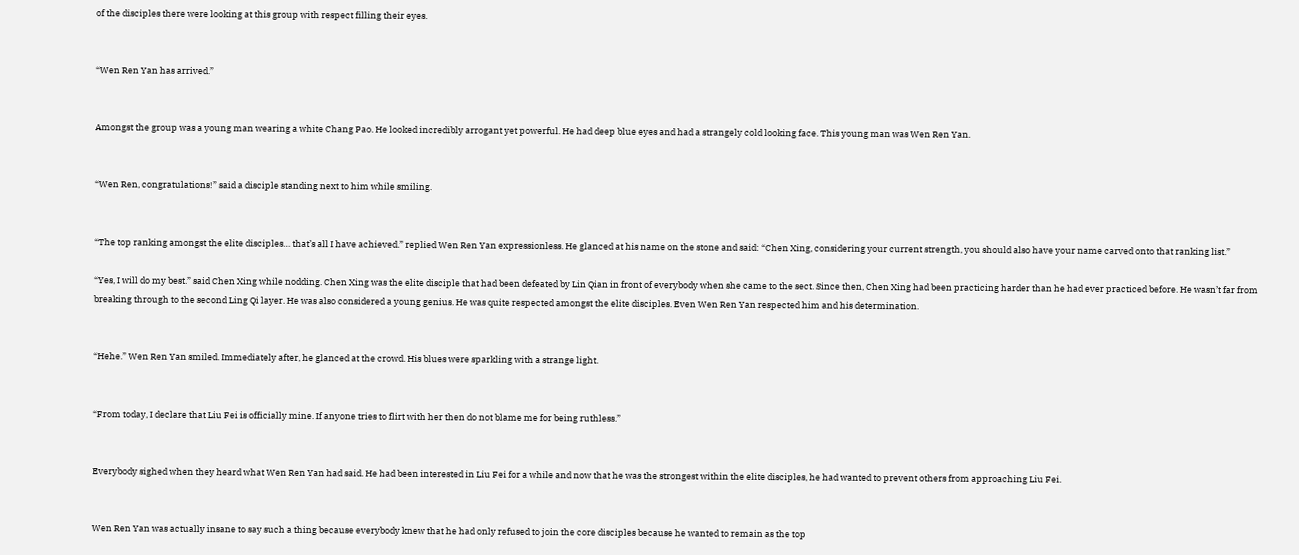of the disciples there were looking at this group with respect filling their eyes.


“Wen Ren Yan has arrived.”


Amongst the group was a young man wearing a white Chang Pao. He looked incredibly arrogant yet powerful. He had deep blue eyes and had a strangely cold looking face. This young man was Wen Ren Yan.


“Wen Ren, congratulations!” said a disciple standing next to him while smiling.


“The top ranking amongst the elite disciples… that’s all I have achieved.” replied Wen Ren Yan expressionless. He glanced at his name on the stone and said: “Chen Xing, considering your current strength, you should also have your name carved onto that ranking list.”

“Yes, I will do my best.” said Chen Xing while nodding. Chen Xing was the elite disciple that had been defeated by Lin Qian in front of everybody when she came to the sect. Since then, Chen Xing had been practicing harder than he had ever practiced before. He wasn’t far from breaking through to the second Ling Qi layer. He was also considered a young genius. He was quite respected amongst the elite disciples. Even Wen Ren Yan respected him and his determination.


“Hehe.” Wen Ren Yan smiled. Immediately after, he glanced at the crowd. His blues were sparkling with a strange light.


“From today, I declare that Liu Fei is officially mine. If anyone tries to flirt with her then do not blame me for being ruthless.”


Everybody sighed when they heard what Wen Ren Yan had said. He had been interested in Liu Fei for a while and now that he was the strongest within the elite disciples, he had wanted to prevent others from approaching Liu Fei.


Wen Ren Yan was actually insane to say such a thing because everybody knew that he had only refused to join the core disciples because he wanted to remain as the top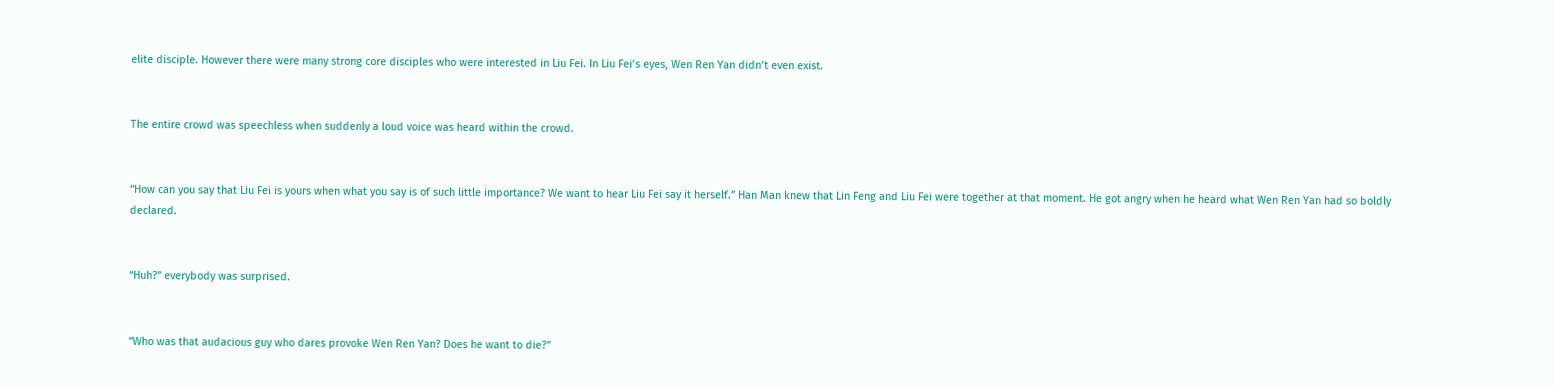elite disciple. However there were many strong core disciples who were interested in Liu Fei. In Liu Fei’s eyes, Wen Ren Yan didn’t even exist.


The entire crowd was speechless when suddenly a loud voice was heard within the crowd.


“How can you say that Liu Fei is yours when what you say is of such little importance? We want to hear Liu Fei say it herself.” Han Man knew that Lin Feng and Liu Fei were together at that moment. He got angry when he heard what Wen Ren Yan had so boldly declared.


“Huh?” everybody was surprised.


“Who was that audacious guy who dares provoke Wen Ren Yan? Does he want to die?”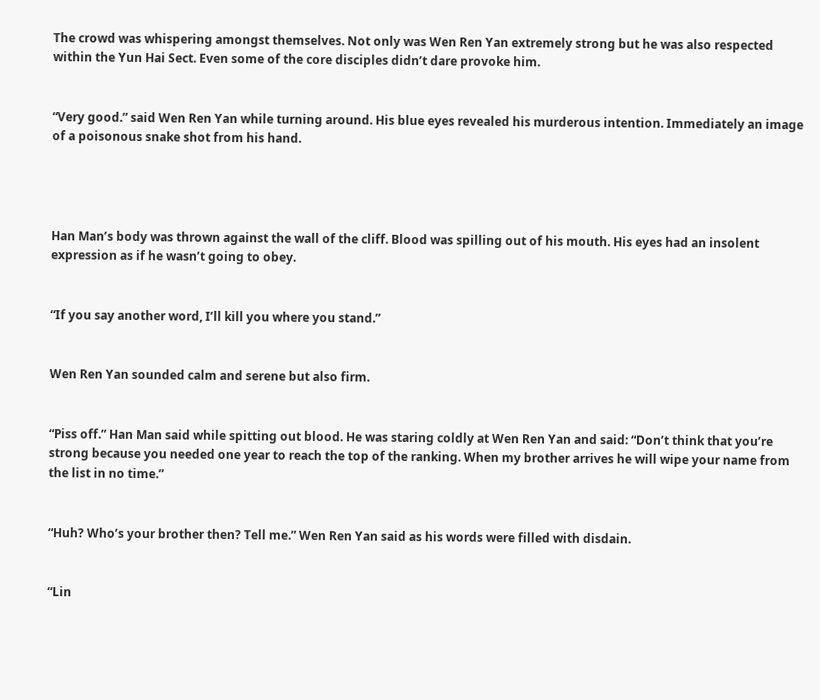The crowd was whispering amongst themselves. Not only was Wen Ren Yan extremely strong but he was also respected within the Yun Hai Sect. Even some of the core disciples didn’t dare provoke him.


“Very good.” said Wen Ren Yan while turning around. His blue eyes revealed his murderous intention. Immediately an image of a poisonous snake shot from his hand.




Han Man’s body was thrown against the wall of the cliff. Blood was spilling out of his mouth. His eyes had an insolent expression as if he wasn’t going to obey.


“If you say another word, I’ll kill you where you stand.”


Wen Ren Yan sounded calm and serene but also firm.


“Piss off.” Han Man said while spitting out blood. He was staring coldly at Wen Ren Yan and said: “Don’t think that you’re strong because you needed one year to reach the top of the ranking. When my brother arrives he will wipe your name from the list in no time.”


“Huh? Who’s your brother then? Tell me.” Wen Ren Yan said as his words were filled with disdain.


“Lin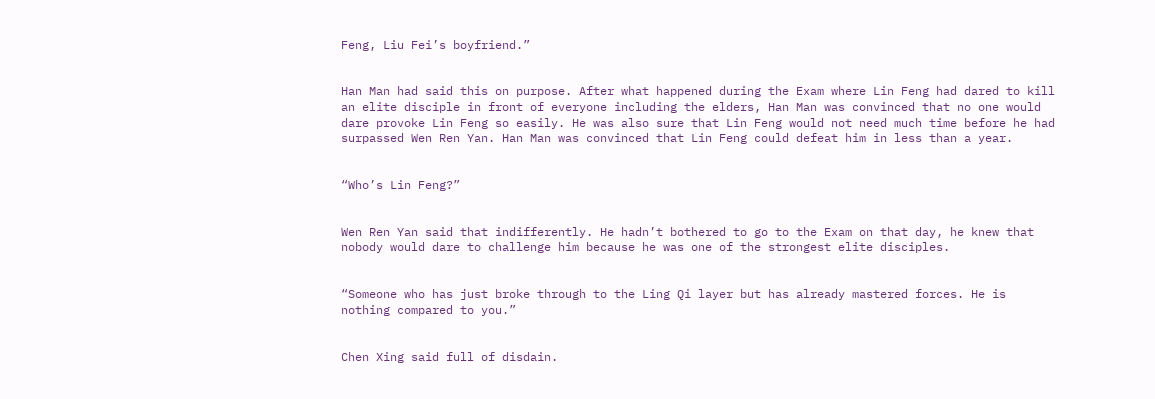Feng, Liu Fei’s boyfriend.”


Han Man had said this on purpose. After what happened during the Exam where Lin Feng had dared to kill an elite disciple in front of everyone including the elders, Han Man was convinced that no one would dare provoke Lin Feng so easily. He was also sure that Lin Feng would not need much time before he had surpassed Wen Ren Yan. Han Man was convinced that Lin Feng could defeat him in less than a year.


“Who’s Lin Feng?”


Wen Ren Yan said that indifferently. He hadn’t bothered to go to the Exam on that day, he knew that nobody would dare to challenge him because he was one of the strongest elite disciples.


“Someone who has just broke through to the Ling Qi layer but has already mastered forces. He is nothing compared to you.”


Chen Xing said full of disdain.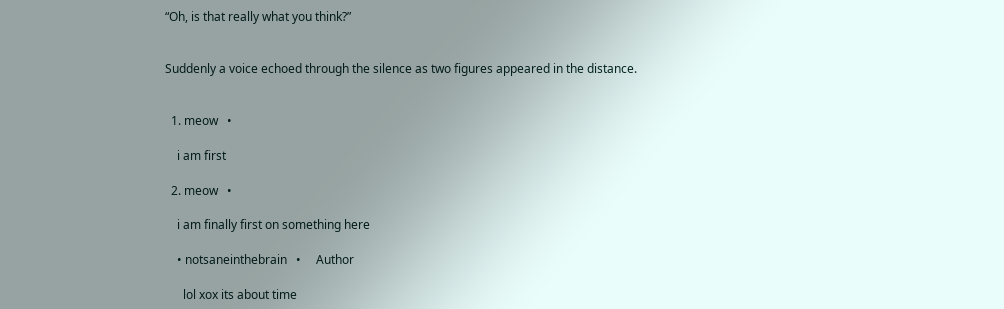“Oh, is that really what you think?”


Suddenly a voice echoed through the silence as two figures appeared in the distance.


  1. meow   •

    i am first

  2. meow   •

    i am finally first on something here

    • notsaneinthebrain   •     Author

      lol xox its about time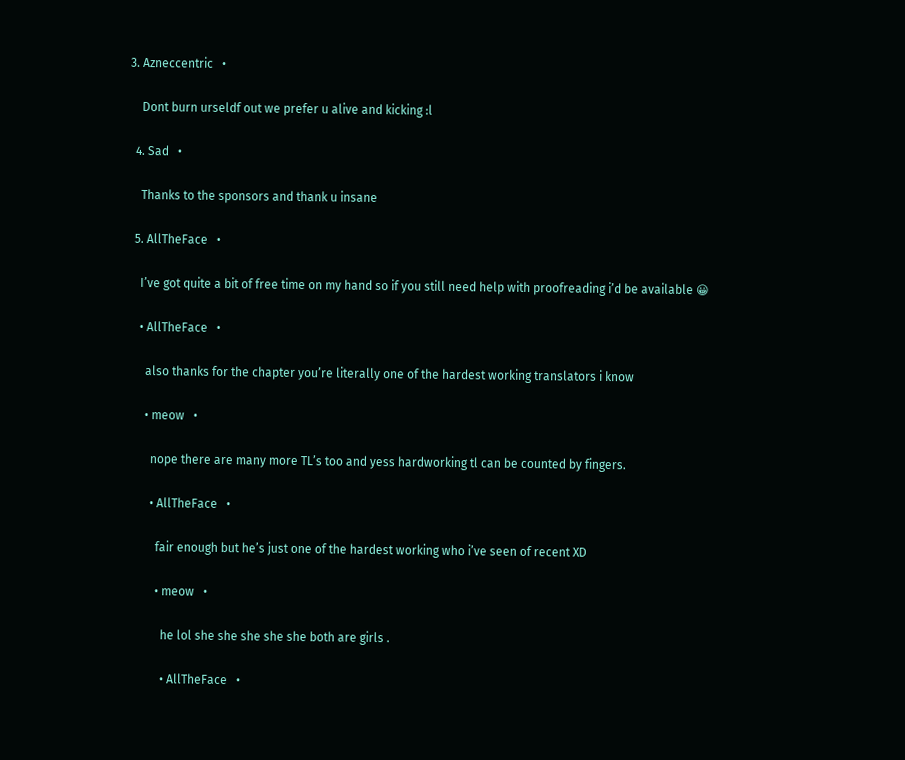3. Azneccentric   •

    Dont burn urseldf out we prefer u alive and kicking :l

  4. Sad   •

    Thanks to the sponsors and thank u insane

  5. AllTheFace   •

    I’ve got quite a bit of free time on my hand so if you still need help with proofreading i’d be available 😀

    • AllTheFace   •

      also thanks for the chapter you’re literally one of the hardest working translators i know

      • meow   •

        nope there are many more TL’s too and yess hardworking tl can be counted by fingers.

        • AllTheFace   •

          fair enough but he’s just one of the hardest working who i’ve seen of recent XD

          • meow   •

            he lol she she she she she both are girls .

            • AllTheFace   •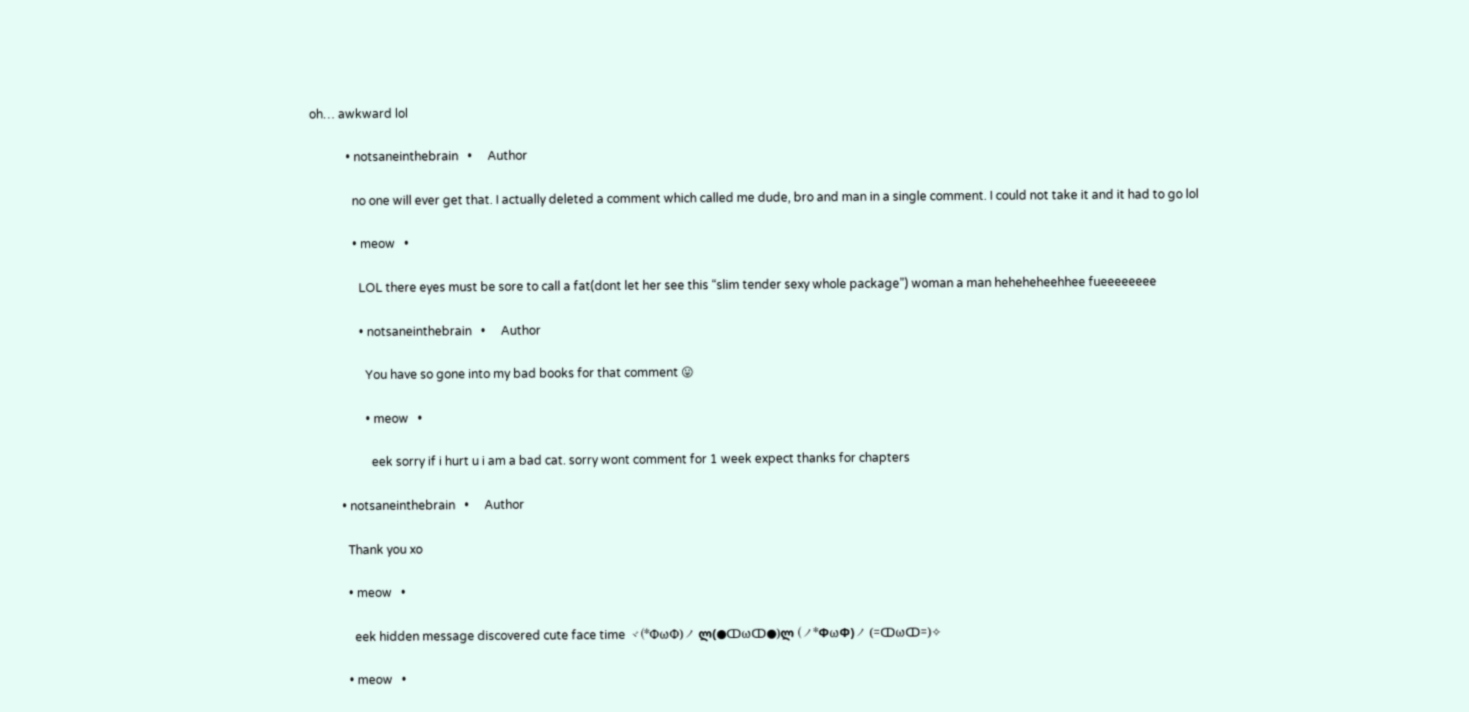oh… awkward lol

            • notsaneinthebrain   •     Author

              no one will ever get that. I actually deleted a comment which called me dude, bro and man in a single comment. I could not take it and it had to go lol

              • meow   •

                LOL there eyes must be sore to call a fat(dont let her see this “slim tender sexy whole package”) woman a man heheheheehhee fueeeeeeee

                • notsaneinthebrain   •     Author

                  You have so gone into my bad books for that comment 😛

                  • meow   •

                    eek sorry if i hurt u i am a bad cat. sorry wont comment for 1 week expect thanks for chapters

          • notsaneinthebrain   •     Author

            Thank you xo

            • meow   •

              eek hidden message discovered cute face time ヾ(*ΦωΦ)ノ ლ(●ↀωↀ●)ლ (ノ*ФωФ)ノ (=ↀωↀ=)✧

            • meow   •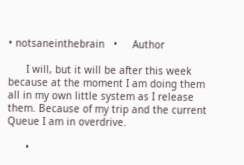• notsaneinthebrain   •     Author

      I will, but it will be after this week because at the moment I am doing them all in my own little system as I release them. Because of my trip and the current Queue I am in overdrive.

      •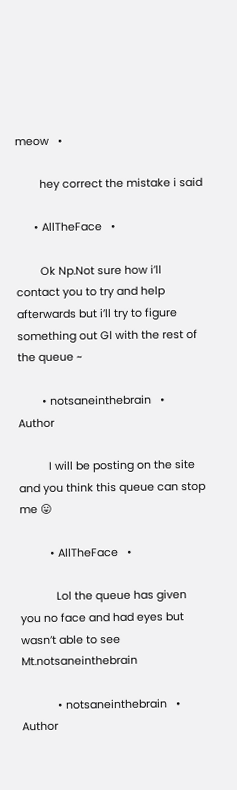meow   •

        hey correct the mistake i said

      • AllTheFace   •

        Ok Np.Not sure how i’ll contact you to try and help afterwards but i’ll try to figure something out Gl with the rest of the queue ~

        • notsaneinthebrain   •     Author

          I will be posting on the site and you think this queue can stop me 😛

          • AllTheFace   •

            Lol the queue has given you no face and had eyes but wasn’t able to see Mt.notsaneinthebrain

            • notsaneinthebrain   •     Author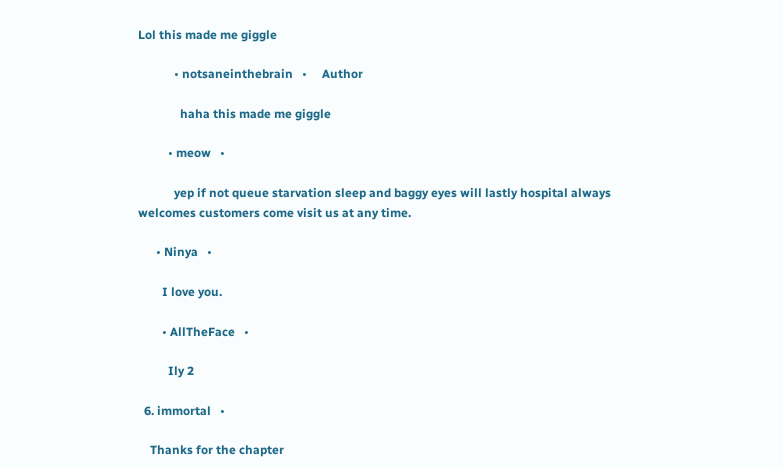Lol this made me giggle

            • notsaneinthebrain   •     Author

              haha this made me giggle

          • meow   •

            yep if not queue starvation sleep and baggy eyes will lastly hospital always welcomes customers come visit us at any time.

      • Ninya   •

        I love you.

        • AllTheFace   •

          Ily 2

  6. immortal   •

    Thanks for the chapter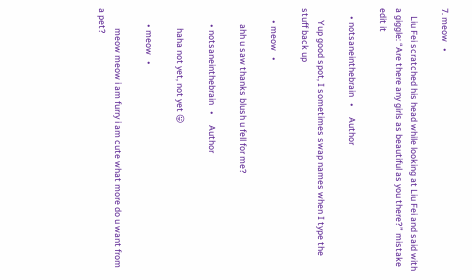7. meow   •

    Liu Fei scratched his head while looking at Liu Fei and said with a giggle: “Are there any girls as beautiful as you there?” mistake edit it

    • notsaneinthebrain   •     Author

      Yup good spot, I sometimes swap names when I type the stuff back up

      • meow   •

        ahh u saw thanks blush u fell for me?

        • notsaneinthebrain   •     Author

          haha not yet, not yet 😛

        • meow   •

          meow meow i am furry i am cute what more do u want from a pet?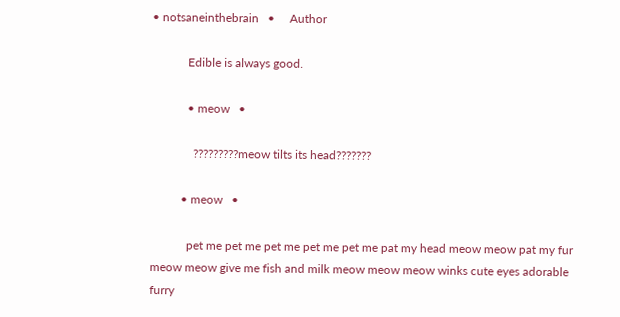• notsaneinthebrain   •     Author

            Edible is always good.

            • meow   •

              ?????????meow tilts its head???????

          • meow   •

            pet me pet me pet me pet me pet me pat my head meow meow pat my fur meow meow give me fish and milk meow meow meow winks cute eyes adorable furry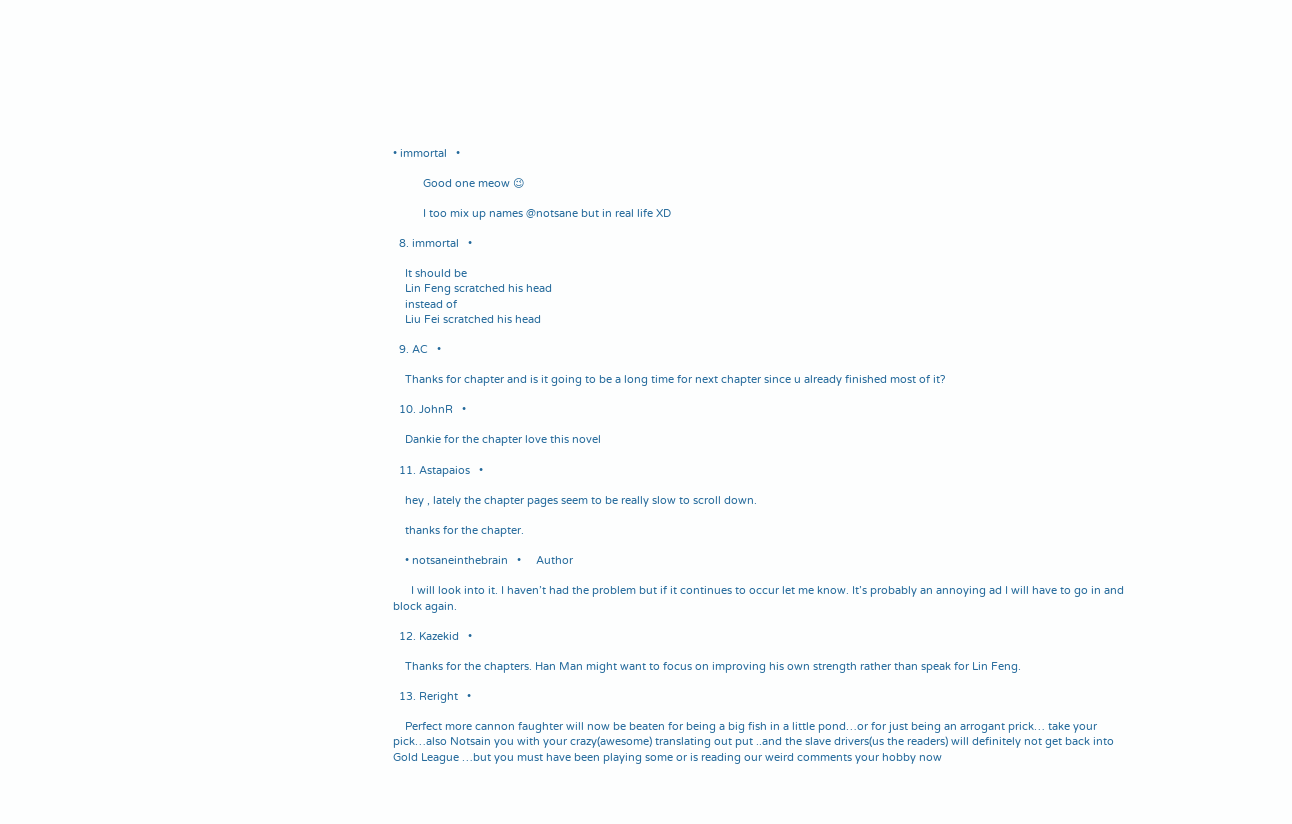• immortal   •

          Good one meow 😉

          I too mix up names @notsane but in real life XD

  8. immortal   •

    It should be
    Lin Feng scratched his head
    instead of
    Liu Fei scratched his head

  9. AC   •

    Thanks for chapter and is it going to be a long time for next chapter since u already finished most of it?

  10. JohnR   •

    Dankie for the chapter love this novel

  11. Astapaios   •

    hey , lately the chapter pages seem to be really slow to scroll down.

    thanks for the chapter.

    • notsaneinthebrain   •     Author

      I will look into it. I haven’t had the problem but if it continues to occur let me know. It’s probably an annoying ad I will have to go in and block again.

  12. Kazekid   •

    Thanks for the chapters. Han Man might want to focus on improving his own strength rather than speak for Lin Feng.

  13. Reright   •

    Perfect more cannon faughter will now be beaten for being a big fish in a little pond…or for just being an arrogant prick… take your pick…also Notsain you with your crazy(awesome) translating out put ..and the slave drivers(us the readers) will definitely not get back into Gold League …but you must have been playing some or is reading our weird comments your hobby now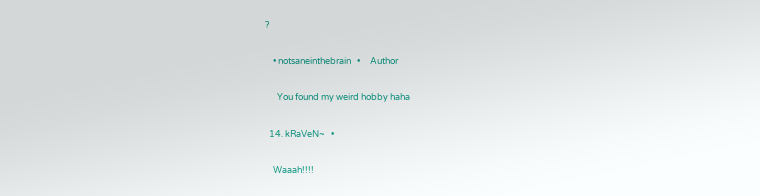?

    • notsaneinthebrain   •     Author

      You found my weird hobby haha

  14. kRaVeN~   •

    Waaah!!!!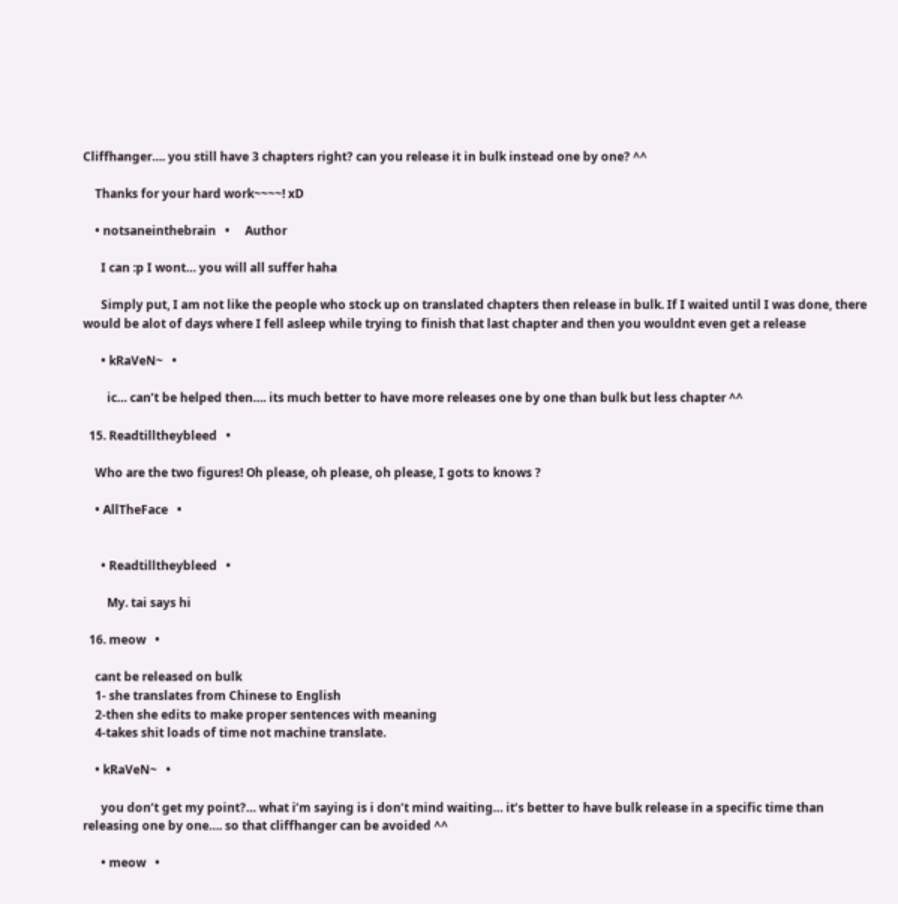Cliffhanger…. you still have 3 chapters right? can you release it in bulk instead one by one? ^^

    Thanks for your hard work~~~~! xD

    • notsaneinthebrain   •     Author

      I can :p I wont… you will all suffer haha

      Simply put, I am not like the people who stock up on translated chapters then release in bulk. If I waited until I was done, there would be alot of days where I fell asleep while trying to finish that last chapter and then you wouldnt even get a release

      • kRaVeN~   •

        ic… can’t be helped then…. its much better to have more releases one by one than bulk but less chapter ^^

  15. Readtilltheybleed   •

    Who are the two figures! Oh please, oh please, oh please, I gots to knows ?

    • AllTheFace   •


      • Readtilltheybleed   •

        My. tai says hi

  16. meow   •

    cant be released on bulk
    1- she translates from Chinese to English
    2-then she edits to make proper sentences with meaning
    4-takes shit loads of time not machine translate.

    • kRaVeN~   •

      you don’t get my point?… what i’m saying is i don’t mind waiting… it’s better to have bulk release in a specific time than releasing one by one…. so that cliffhanger can be avoided ^^

      • meow   •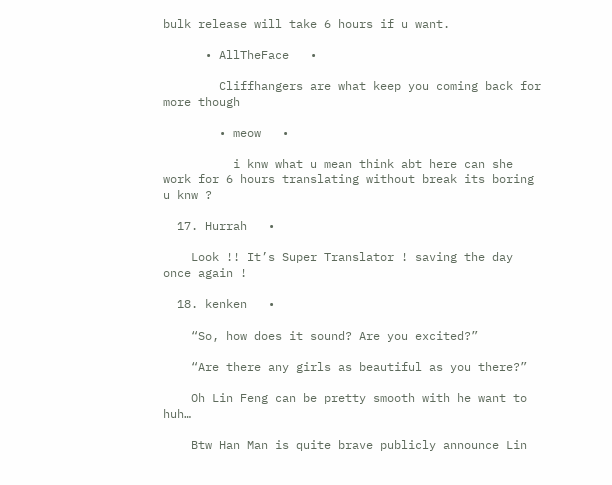bulk release will take 6 hours if u want.

      • AllTheFace   •

        Cliffhangers are what keep you coming back for more though

        • meow   •

          i knw what u mean think abt here can she work for 6 hours translating without break its boring u knw ?

  17. Hurrah   •

    Look !! It’s Super Translator ! saving the day once again !

  18. kenken   •

    “So, how does it sound? Are you excited?”

    “Are there any girls as beautiful as you there?”

    Oh Lin Feng can be pretty smooth with he want to huh…

    Btw Han Man is quite brave publicly announce Lin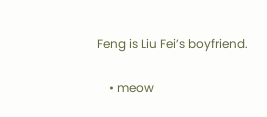Feng is Liu Fei’s boyfriend.

    • meow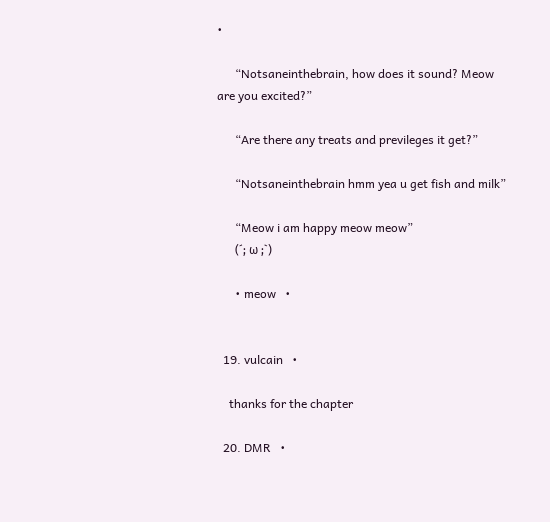•

      “Notsaneinthebrain, how does it sound? Meow are you excited?”

      “Are there any treats and previleges it get?”

      “Notsaneinthebrain hmm yea u get fish and milk”

      “Meow i am happy meow meow”
      (´; ω ;`)

      • meow   •


  19. vulcain   •

    thanks for the chapter

  20. DMR   •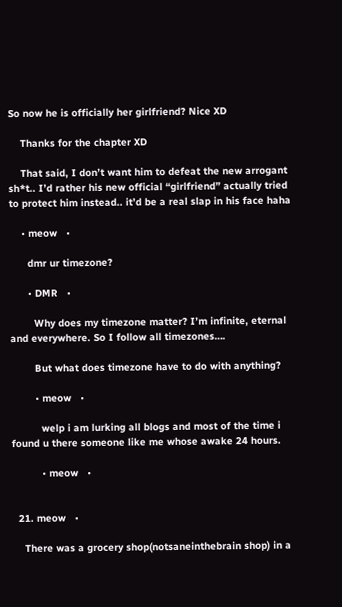So now he is officially her girlfriend? Nice XD

    Thanks for the chapter XD

    That said, I don’t want him to defeat the new arrogant sh*t.. I’d rather his new official “girlfriend” actually tried to protect him instead.. it’d be a real slap in his face haha

    • meow   •

      dmr ur timezone?

      • DMR   •

        Why does my timezone matter? I’m infinite, eternal and everywhere. So I follow all timezones….

        But what does timezone have to do with anything?

        • meow   •

          welp i am lurking all blogs and most of the time i found u there someone like me whose awake 24 hours.

          • meow   •


  21. meow   •

    There was a grocery shop(notsaneinthebrain shop) in a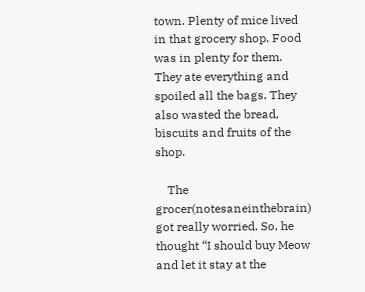town. Plenty of mice lived in that grocery shop. Food was in plenty for them. They ate everything and spoiled all the bags. They also wasted the bread, biscuits and fruits of the shop.

    The grocer(notesaneinthebrain) got really worried. So, he thought “I should buy Meow and let it stay at the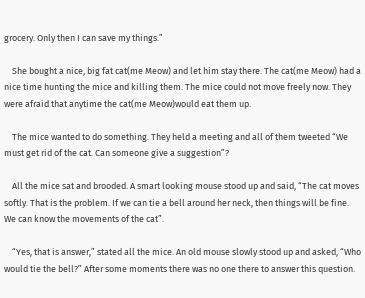grocery. Only then I can save my things.”

    She bought a nice, big fat cat(me Meow) and let him stay there. The cat(me Meow) had a nice time hunting the mice and killing them. The mice could not move freely now. They were afraid that anytime the cat(me Meow)would eat them up.

    The mice wanted to do something. They held a meeting and all of them tweeted “We must get rid of the cat. Can someone give a suggestion”?

    All the mice sat and brooded. A smart looking mouse stood up and said, “The cat moves softly. That is the problem. If we can tie a bell around her neck, then things will be fine. We can know the movements of the cat”.

    “Yes, that is answer,” stated all the mice. An old mouse slowly stood up and asked, “Who would tie the bell?” After some moments there was no one there to answer this question.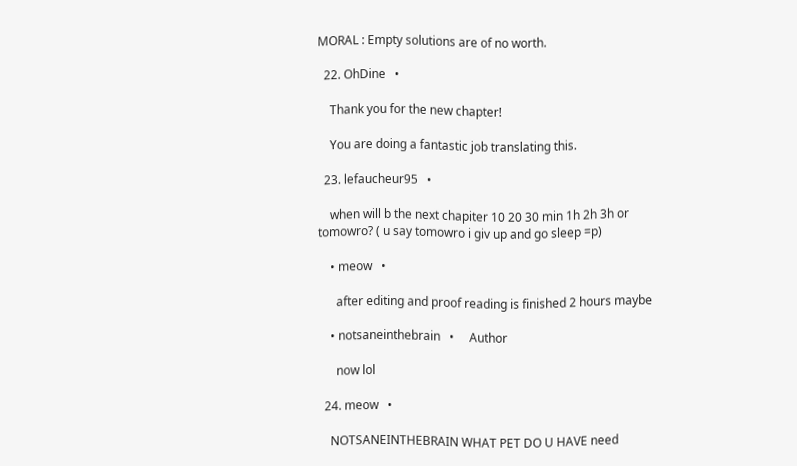MORAL : Empty solutions are of no worth.

  22. OhDine   •

    Thank you for the new chapter!

    You are doing a fantastic job translating this.

  23. lefaucheur95   •

    when will b the next chapiter 10 20 30 min 1h 2h 3h or tomowro? ( u say tomowro i giv up and go sleep =p)

    • meow   •

      after editing and proof reading is finished 2 hours maybe

    • notsaneinthebrain   •     Author

      now lol

  24. meow   •

    NOTSANEINTHEBRAIN WHAT PET DO U HAVE need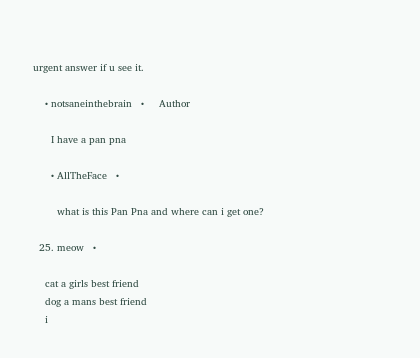urgent answer if u see it.

    • notsaneinthebrain   •     Author

      I have a pan pna

      • AllTheFace   •

        what is this Pan Pna and where can i get one?

  25. meow   •

    cat a girls best friend
    dog a mans best friend
    i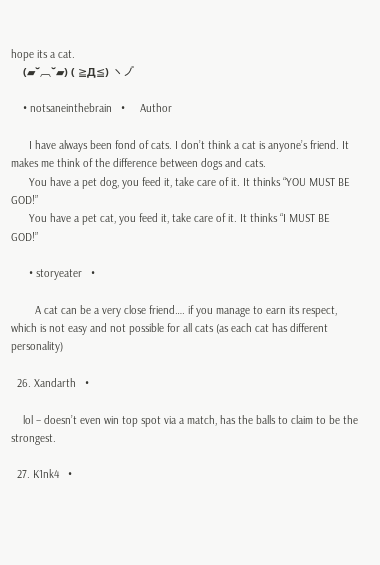hope its a cat.
    (▰˘︹˘▰) ( ≧Д≦) ヽノ゚

    • notsaneinthebrain   •     Author

      I have always been fond of cats. I don’t think a cat is anyone’s friend. It makes me think of the difference between dogs and cats.
      You have a pet dog, you feed it, take care of it. It thinks “YOU MUST BE GOD!”
      You have a pet cat, you feed it, take care of it. It thinks “I MUST BE GOD!”

      • storyeater   •

        A cat can be a very close friend…. if you manage to earn its respect, which is not easy and not possible for all cats (as each cat has different personality)

  26. Xandarth   •

    lol – doesn’t even win top spot via a match, has the balls to claim to be the strongest.

  27. K1nk4   •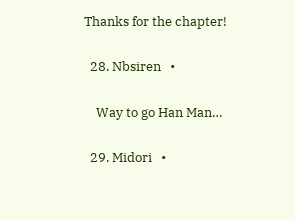Thanks for the chapter!

  28. Nbsiren   •

    Way to go Han Man…

  29. Midori   •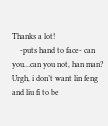Thanks a lot!
    -puts hand to face- can you…can you not, han man? Urgh, i don’t want lin feng and liu fi to be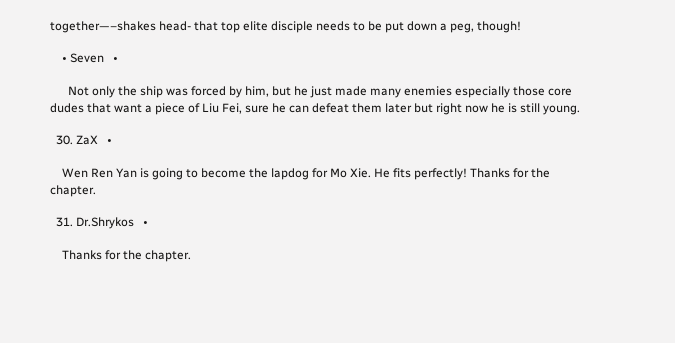together—–shakes head- that top elite disciple needs to be put down a peg, though!

    • Seven   •

      Not only the ship was forced by him, but he just made many enemies especially those core dudes that want a piece of Liu Fei, sure he can defeat them later but right now he is still young.

  30. ZaX   •

    Wen Ren Yan is going to become the lapdog for Mo Xie. He fits perfectly! Thanks for the chapter.

  31. Dr.Shrykos   •

    Thanks for the chapter.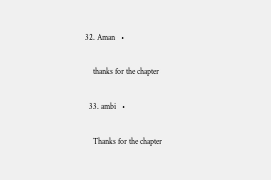32. Aman   •

    thanks for the chapter

  33. ambi   •

    Thanks for the chapter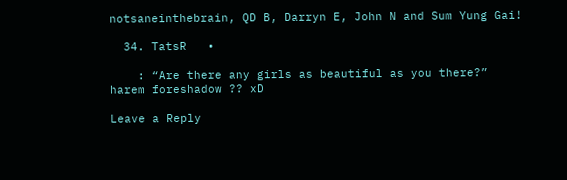notsaneinthebrain, QD B, Darryn E, John N and Sum Yung Gai!

  34. TatsR   •

    : “Are there any girls as beautiful as you there?” harem foreshadow ?? xD

Leave a Reply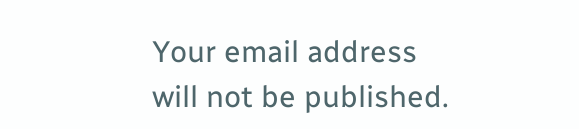Your email address will not be published.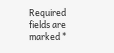Required fields are marked *